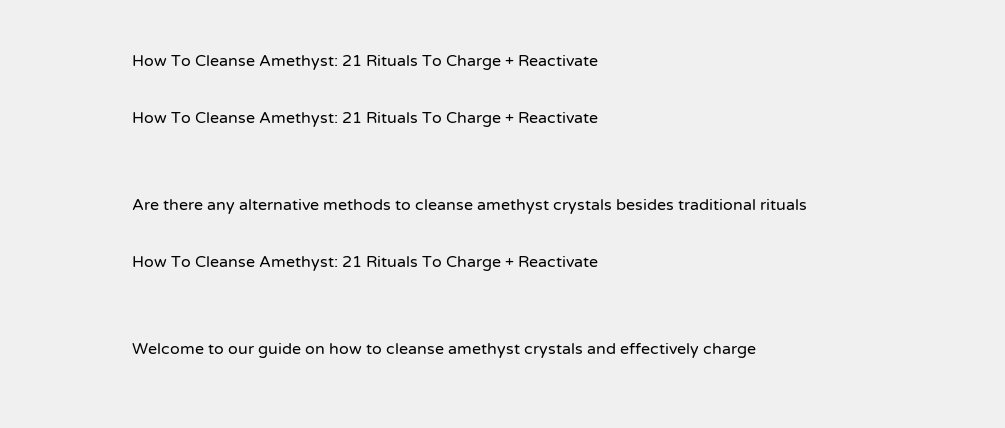How To Cleanse Amethyst: 21 Rituals To Charge + Reactivate

How To Cleanse Amethyst: 21 Rituals To Charge + Reactivate


Are there any alternative methods to cleanse amethyst crystals besides traditional rituals

How To Cleanse Amethyst: 21 Rituals To Charge + Reactivate


Welcome to our guide on how to cleanse amethyst crystals and effectively charge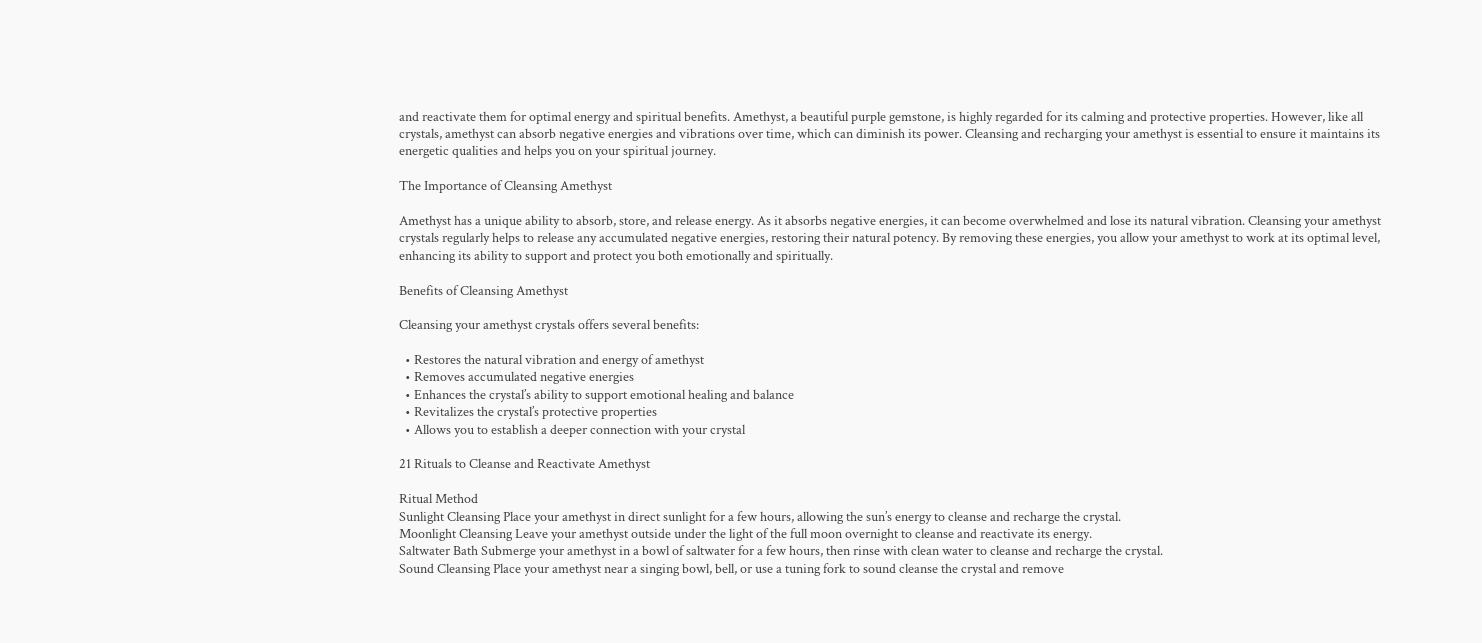and reactivate them for optimal energy and spiritual benefits. Amethyst, a beautiful purple gemstone, is highly regarded for its calming and protective properties. However, like all crystals, amethyst can absorb negative energies and vibrations over time, which can diminish its power. Cleansing and recharging your amethyst is essential to ensure it maintains its energetic qualities and helps you on your spiritual journey.

The Importance of Cleansing Amethyst

Amethyst has a unique ability to absorb, store, and release energy. As it absorbs negative energies, it can become overwhelmed and lose its natural vibration. Cleansing your amethyst crystals regularly helps to release any accumulated negative energies, restoring their natural potency. By removing these energies, you allow your amethyst to work at its optimal level, enhancing its ability to support and protect you both emotionally and spiritually.

Benefits of Cleansing Amethyst

Cleansing your amethyst crystals offers several benefits:

  • Restores the natural vibration and energy of amethyst
  • Removes accumulated negative energies
  • Enhances the crystal’s ability to support emotional healing and balance
  • Revitalizes the crystal’s protective properties
  • Allows you to establish a deeper connection with your crystal

21 Rituals to Cleanse and Reactivate Amethyst

Ritual Method
Sunlight Cleansing Place your amethyst in direct sunlight for a few hours, allowing the sun’s energy to cleanse and recharge the crystal.
Moonlight Cleansing Leave your amethyst outside under the light of the full moon overnight to cleanse and reactivate its energy.
Saltwater Bath Submerge your amethyst in a bowl of saltwater for a few hours, then rinse with clean water to cleanse and recharge the crystal.
Sound Cleansing Place your amethyst near a singing bowl, bell, or use a tuning fork to sound cleanse the crystal and remove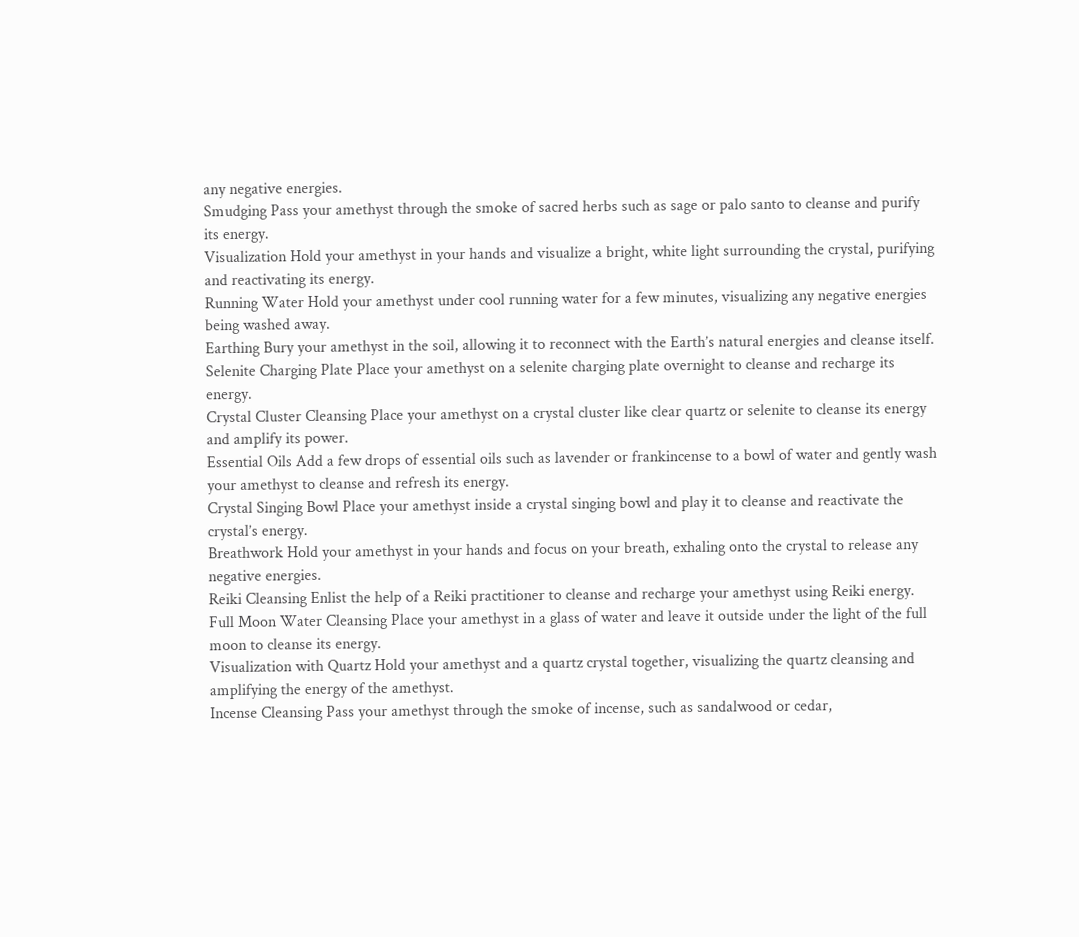any negative energies.
Smudging Pass your amethyst through the smoke of sacred herbs such as sage or palo santo to cleanse and purify its energy.
Visualization Hold your amethyst in your hands and visualize a bright, white light surrounding the crystal, purifying and reactivating its energy.
Running Water Hold your amethyst under cool running water for a few minutes, visualizing any negative energies being washed away.
Earthing Bury your amethyst in the soil, allowing it to reconnect with the Earth’s natural energies and cleanse itself.
Selenite Charging Plate Place your amethyst on a selenite charging plate overnight to cleanse and recharge its energy.
Crystal Cluster Cleansing Place your amethyst on a crystal cluster like clear quartz or selenite to cleanse its energy and amplify its power.
Essential Oils Add a few drops of essential oils such as lavender or frankincense to a bowl of water and gently wash your amethyst to cleanse and refresh its energy.
Crystal Singing Bowl Place your amethyst inside a crystal singing bowl and play it to cleanse and reactivate the crystal’s energy.
Breathwork Hold your amethyst in your hands and focus on your breath, exhaling onto the crystal to release any negative energies.
Reiki Cleansing Enlist the help of a Reiki practitioner to cleanse and recharge your amethyst using Reiki energy.
Full Moon Water Cleansing Place your amethyst in a glass of water and leave it outside under the light of the full moon to cleanse its energy.
Visualization with Quartz Hold your amethyst and a quartz crystal together, visualizing the quartz cleansing and amplifying the energy of the amethyst.
Incense Cleansing Pass your amethyst through the smoke of incense, such as sandalwood or cedar,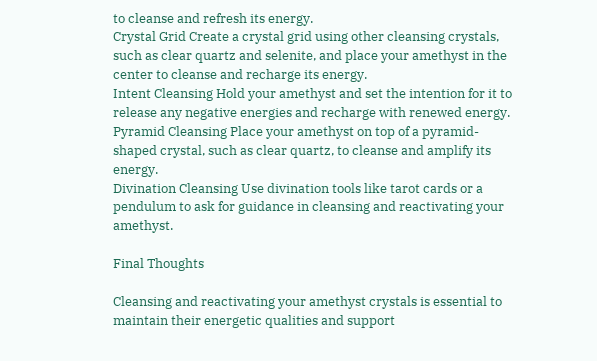to cleanse and refresh its energy.
Crystal Grid Create a crystal grid using other cleansing crystals, such as clear quartz and selenite, and place your amethyst in the center to cleanse and recharge its energy.
Intent Cleansing Hold your amethyst and set the intention for it to release any negative energies and recharge with renewed energy.
Pyramid Cleansing Place your amethyst on top of a pyramid-shaped crystal, such as clear quartz, to cleanse and amplify its energy.
Divination Cleansing Use divination tools like tarot cards or a pendulum to ask for guidance in cleansing and reactivating your amethyst.

Final Thoughts

Cleansing and reactivating your amethyst crystals is essential to maintain their energetic qualities and support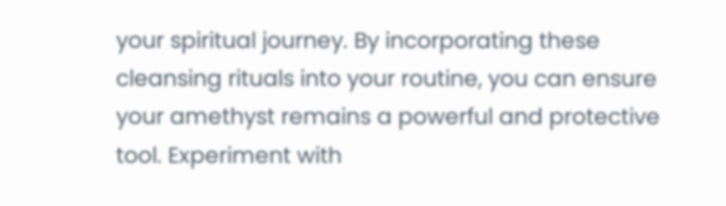your spiritual journey. By incorporating these cleansing rituals into your routine, you can ensure your amethyst remains a powerful and protective tool. Experiment with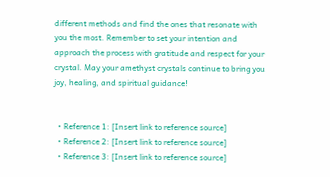different methods and find the ones that resonate with you the most. Remember to set your intention and approach the process with gratitude and respect for your crystal. May your amethyst crystals continue to bring you joy, healing, and spiritual guidance!


  • Reference 1: [Insert link to reference source]
  • Reference 2: [Insert link to reference source]
  • Reference 3: [Insert link to reference source]